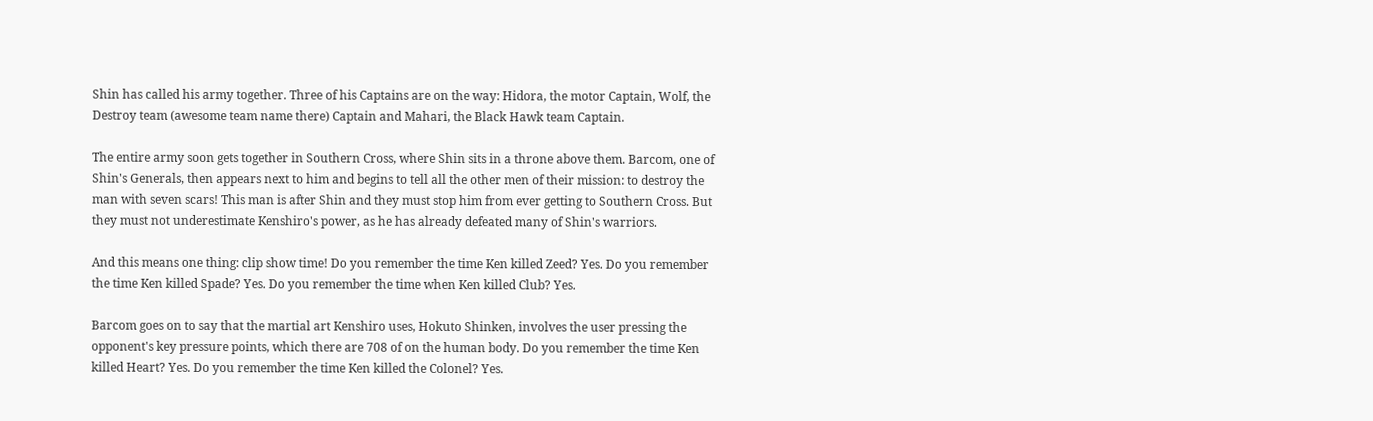Shin has called his army together. Three of his Captains are on the way: Hidora, the motor Captain, Wolf, the Destroy team (awesome team name there) Captain and Mahari, the Black Hawk team Captain.

The entire army soon gets together in Southern Cross, where Shin sits in a throne above them. Barcom, one of Shin's Generals, then appears next to him and begins to tell all the other men of their mission: to destroy the man with seven scars! This man is after Shin and they must stop him from ever getting to Southern Cross. But they must not underestimate Kenshiro's power, as he has already defeated many of Shin's warriors.

And this means one thing: clip show time! Do you remember the time Ken killed Zeed? Yes. Do you remember the time Ken killed Spade? Yes. Do you remember the time when Ken killed Club? Yes.

Barcom goes on to say that the martial art Kenshiro uses, Hokuto Shinken, involves the user pressing the opponent's key pressure points, which there are 708 of on the human body. Do you remember the time Ken killed Heart? Yes. Do you remember the time Ken killed the Colonel? Yes.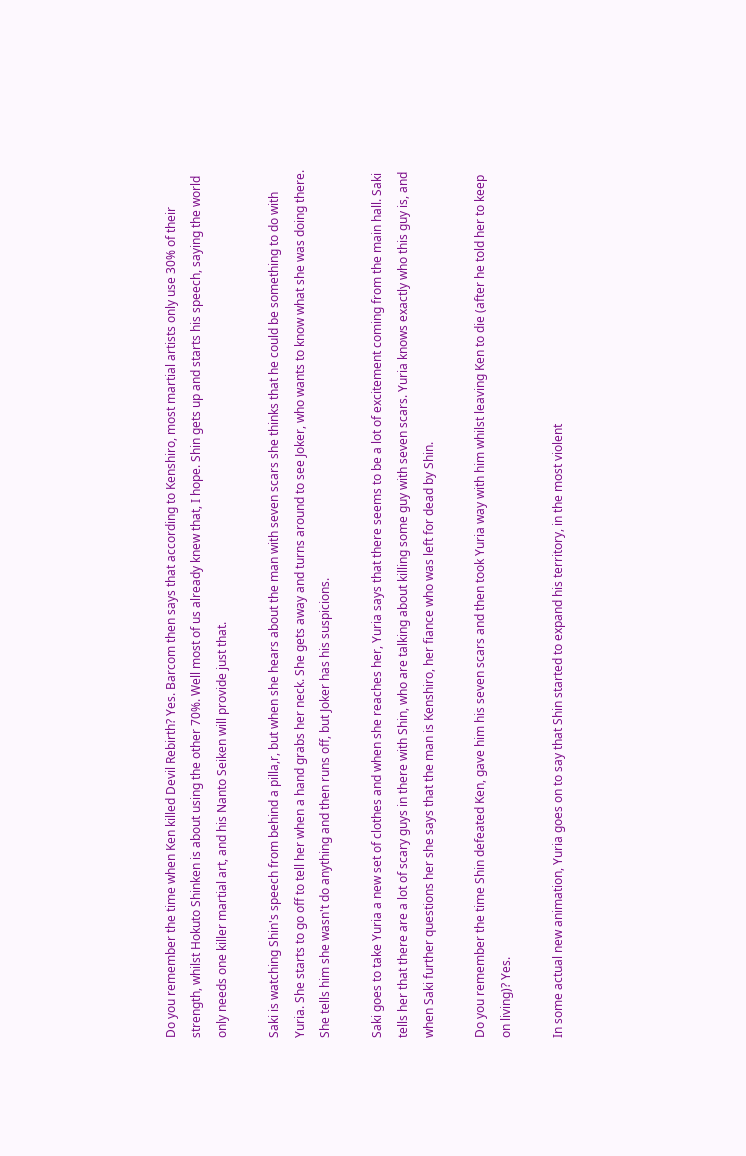Do you remember the time when Ken killed Devil Rebirth? Yes. Barcom then says that according to Kenshiro, most martial artists only use 30% of their strength, whilst Hokuto Shinken is about using the other 70%. Well most of us already knew that, I hope. Shin gets up and starts his speech, saying the world only needs one killer martial art, and his Nanto Seiken will provide just that.

Saki is watching Shin's speech from behind a pilla,r, but when she hears about the man with seven scars she thinks that he could be something to do with Yuria. She starts to go off to tell her when a hand grabs her neck. She gets away and turns around to see Joker, who wants to know what she was doing there. She tells him she wasn't do anything and then runs off, but Joker has his suspicions.

Saki goes to take Yuria a new set of clothes and when she reaches her, Yuria says that there seems to be a lot of excitement coming from the main hall. Saki tells her that there are a lot of scary guys in there with Shin, who are talking about killing some guy with seven scars. Yuria knows exactly who this guy is, and when Saki further questions her she says that the man is Kenshiro, her fiance who was left for dead by Shin.

Do you remember the time Shin defeated Ken, gave him his seven scars and then took Yuria way with him whilst leaving Ken to die (after he told her to keep on living)? Yes.

In some actual new animation, Yuria goes on to say that Shin started to expand his territory, in the most violent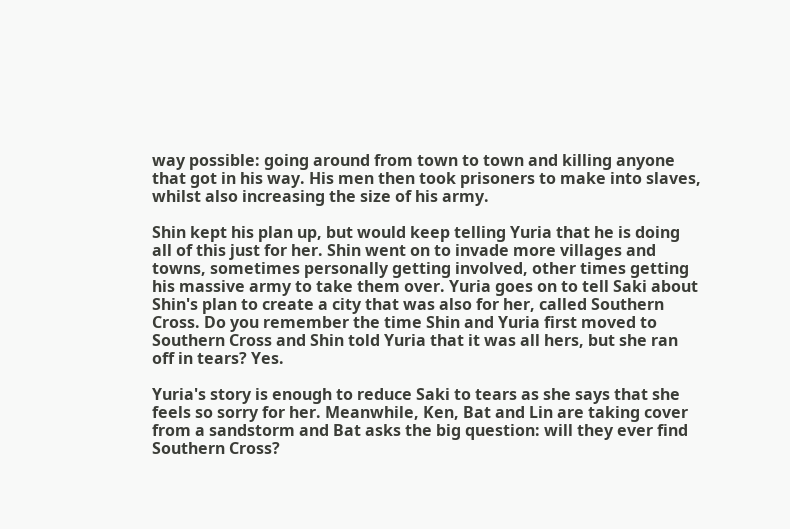way possible: going around from town to town and killing anyone that got in his way. His men then took prisoners to make into slaves, whilst also increasing the size of his army.

Shin kept his plan up, but would keep telling Yuria that he is doing all of this just for her. Shin went on to invade more villages and towns, sometimes personally getting involved, other times getting his massive army to take them over. Yuria goes on to tell Saki about Shin's plan to create a city that was also for her, called Southern Cross. Do you remember the time Shin and Yuria first moved to Southern Cross and Shin told Yuria that it was all hers, but she ran off in tears? Yes.

Yuria's story is enough to reduce Saki to tears as she says that she feels so sorry for her. Meanwhile, Ken, Bat and Lin are taking cover from a sandstorm and Bat asks the big question: will they ever find Southern Cross?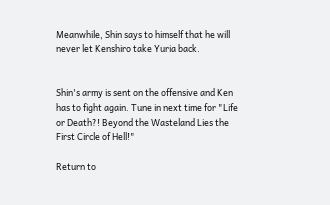Meanwhile, Shin says to himself that he will never let Kenshiro take Yuria back.


Shin's army is sent on the offensive and Ken has to fight again. Tune in next time for "Life or Death?! Beyond the Wasteland Lies the First Circle of Hell!"

Return to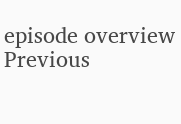episode overview
Previous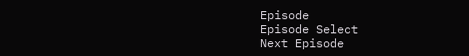Episode
Episode Select
Next Episode